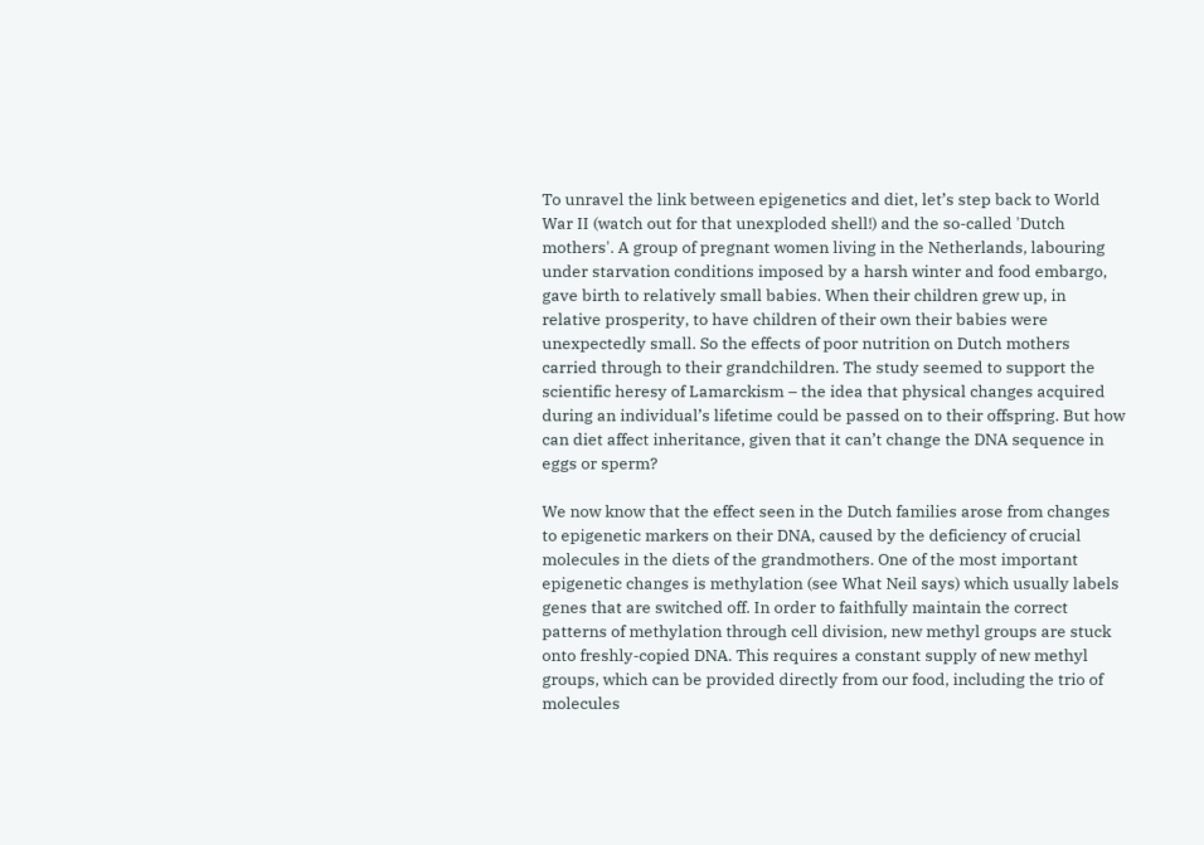To unravel the link between epigenetics and diet, let’s step back to World War II (watch out for that unexploded shell!) and the so-called 'Dutch mothers'. A group of pregnant women living in the Netherlands, labouring under starvation conditions imposed by a harsh winter and food embargo, gave birth to relatively small babies. When their children grew up, in relative prosperity, to have children of their own their babies were unexpectedly small. So the effects of poor nutrition on Dutch mothers carried through to their grandchildren. The study seemed to support the scientific heresy of Lamarckism – the idea that physical changes acquired during an individual’s lifetime could be passed on to their offspring. But how can diet affect inheritance, given that it can’t change the DNA sequence in eggs or sperm?

We now know that the effect seen in the Dutch families arose from changes to epigenetic markers on their DNA, caused by the deficiency of crucial molecules in the diets of the grandmothers. One of the most important epigenetic changes is methylation (see What Neil says) which usually labels genes that are switched off. In order to faithfully maintain the correct patterns of methylation through cell division, new methyl groups are stuck onto freshly-copied DNA. This requires a constant supply of new methyl groups, which can be provided directly from our food, including the trio of molecules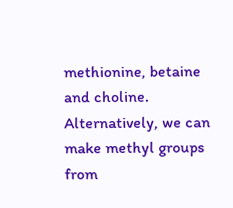methionine, betaine and choline. Alternatively, we can make methyl groups from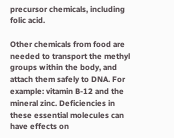precursor chemicals, including folic acid.

Other chemicals from food are needed to transport the methyl groups within the body, and attach them safely to DNA. For example: vitamin B-12 and the mineral zinc. Deficiencies in these essential molecules can have effects on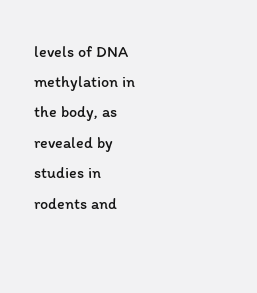levels of DNA methylation in the body, as revealed by studies in rodents and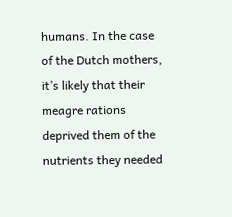humans. In the case of the Dutch mothers, it’s likely that their meagre rations deprived them of the nutrients they needed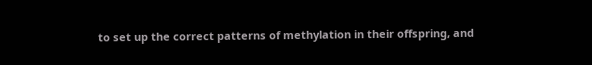to set up the correct patterns of methylation in their offspring, and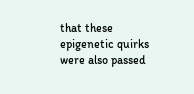that these epigenetic quirks were also passed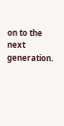on to the next generation.